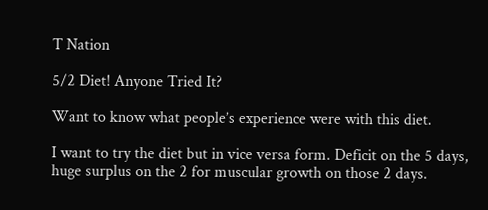T Nation

5/2 Diet! Anyone Tried It?

Want to know what people’s experience were with this diet.

I want to try the diet but in vice versa form. Deficit on the 5 days, huge surplus on the 2 for muscular growth on those 2 days.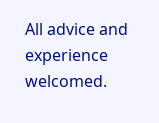All advice and experience welcomed.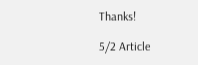Thanks!

5/2 Article